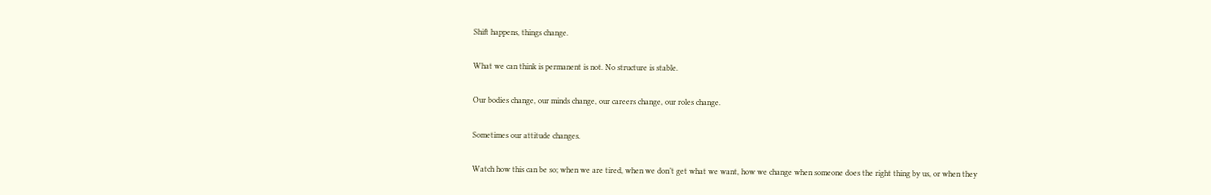Shift happens, things change.

What we can think is permanent is not. No structure is stable.

Our bodies change, our minds change, our careers change, our roles change.

Sometimes our attitude changes.

Watch how this can be so; when we are tired, when we don’t get what we want, how we change when someone does the right thing by us, or when they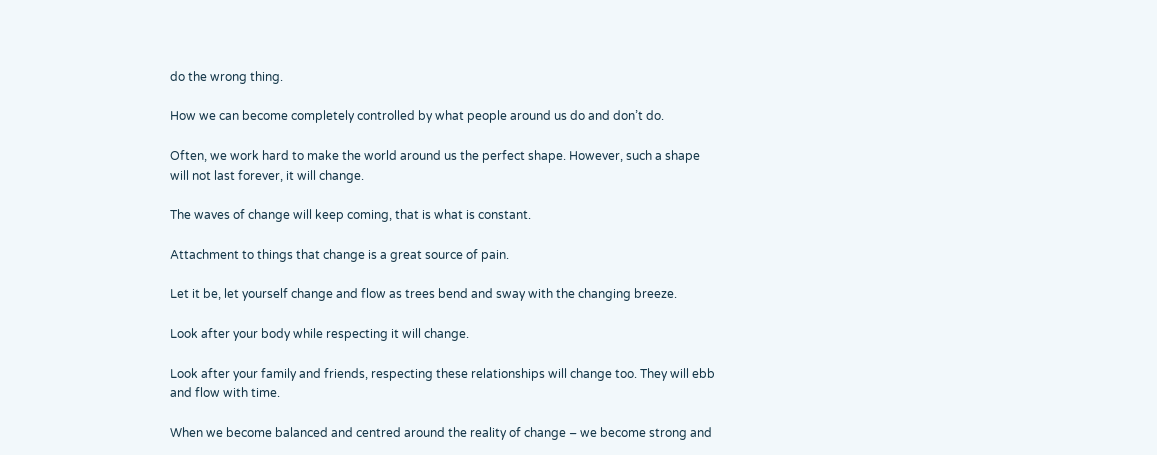do the wrong thing.

How we can become completely controlled by what people around us do and don’t do.

Often, we work hard to make the world around us the perfect shape. However, such a shape will not last forever, it will change.

The waves of change will keep coming, that is what is constant.

Attachment to things that change is a great source of pain.

Let it be, let yourself change and flow as trees bend and sway with the changing breeze.

Look after your body while respecting it will change.

Look after your family and friends, respecting these relationships will change too. They will ebb and flow with time.

When we become balanced and centred around the reality of change – we become strong and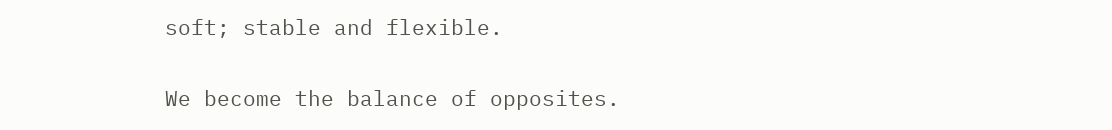soft; stable and flexible.

We become the balance of opposites.